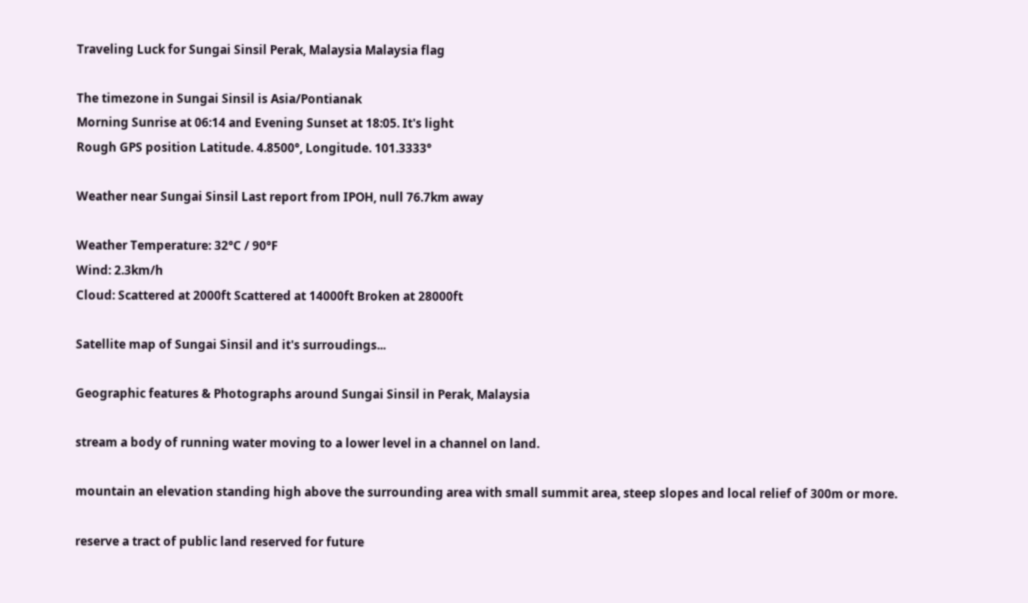Traveling Luck for Sungai Sinsil Perak, Malaysia Malaysia flag

The timezone in Sungai Sinsil is Asia/Pontianak
Morning Sunrise at 06:14 and Evening Sunset at 18:05. It's light
Rough GPS position Latitude. 4.8500°, Longitude. 101.3333°

Weather near Sungai Sinsil Last report from IPOH, null 76.7km away

Weather Temperature: 32°C / 90°F
Wind: 2.3km/h
Cloud: Scattered at 2000ft Scattered at 14000ft Broken at 28000ft

Satellite map of Sungai Sinsil and it's surroudings...

Geographic features & Photographs around Sungai Sinsil in Perak, Malaysia

stream a body of running water moving to a lower level in a channel on land.

mountain an elevation standing high above the surrounding area with small summit area, steep slopes and local relief of 300m or more.

reserve a tract of public land reserved for future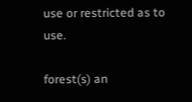use or restricted as to use.

forest(s) an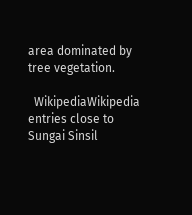area dominated by tree vegetation.

  WikipediaWikipedia entries close to Sungai Sinsil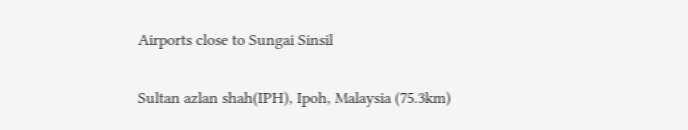Airports close to Sungai Sinsil

Sultan azlan shah(IPH), Ipoh, Malaysia (75.3km)